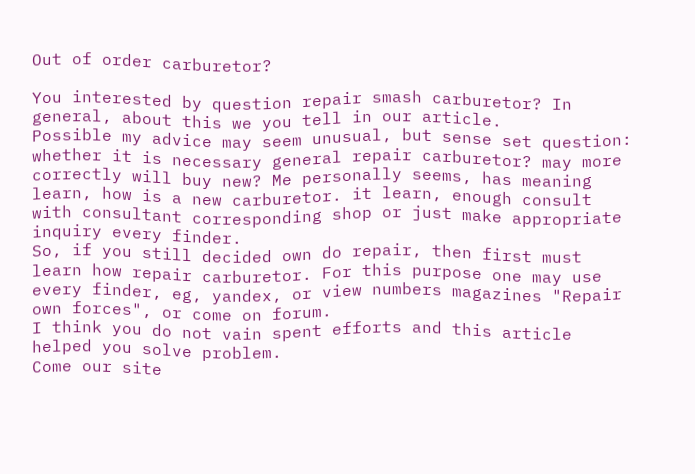Out of order carburetor?

You interested by question repair smash carburetor? In general, about this we you tell in our article.
Possible my advice may seem unusual, but sense set question: whether it is necessary general repair carburetor? may more correctly will buy new? Me personally seems, has meaning learn, how is a new carburetor. it learn, enough consult with consultant corresponding shop or just make appropriate inquiry every finder.
So, if you still decided own do repair, then first must learn how repair carburetor. For this purpose one may use every finder, eg, yandex, or view numbers magazines "Repair own forces", or come on forum.
I think you do not vain spent efforts and this article helped you solve problem.
Come our site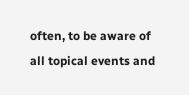often, to be aware of all topical events and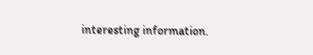interesting information.